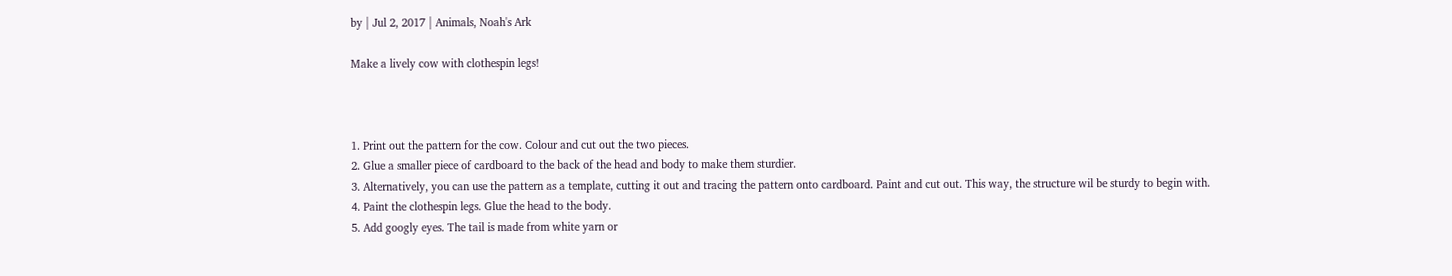by | Jul 2, 2017 | Animals, Noah's Ark

Make a lively cow with clothespin legs!



1. Print out the pattern for the cow. Colour and cut out the two pieces.
2. Glue a smaller piece of cardboard to the back of the head and body to make them sturdier.
3. Alternatively, you can use the pattern as a template, cutting it out and tracing the pattern onto cardboard. Paint and cut out. This way, the structure wil be sturdy to begin with.
4. Paint the clothespin legs. Glue the head to the body.
5. Add googly eyes. The tail is made from white yarn or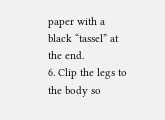paper with a black “tassel” at the end.
6. Clip the legs to the body so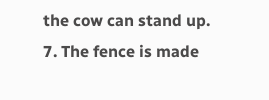the cow can stand up.
7. The fence is made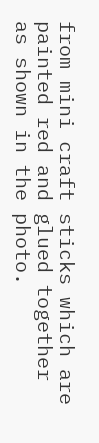from mini craft sticks which are painted red and glued together as shown in the photo.